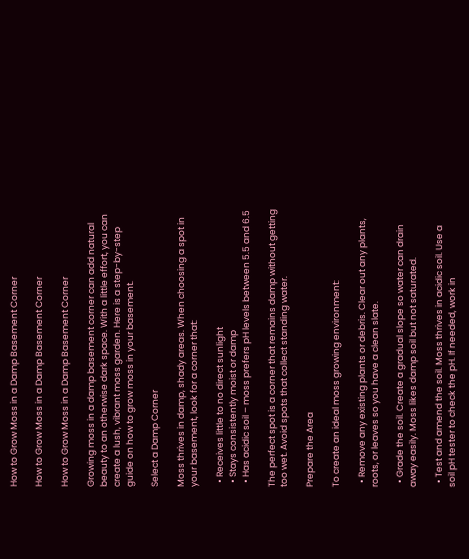How to Grow Moss in a Damp Basement Corner

How to Grow Moss in a Damp Basement Corner

How to Grow Moss in a Damp Basement Corner

Growing moss in a damp basement corner can add natural beauty to an otherwise dark space. With a little effort, you can create a lush, vibrant moss garden. Here is a step-by-step guide on how to grow moss in your basement.

Select a Damp Corner

Moss thrives in damp, shady areas. When choosing a spot in your basement, look for a corner that:

  • Receives little to no direct sunlight
  • Stays consistently moist or damp
  • Has acidic soil – moss prefers pH levels between 5.5 and 6.5

The perfect spot is a corner that remains damp without getting too wet. Avoid spots that collect standing water.

Prepare the Area

To create an ideal moss growing environment:

  • Remove any existing plants or debris. Clear out any plants, roots, or leaves so you have a clean slate.

  • Grade the soil. Create a gradual slope so water can drain away easily. Moss likes damp soil but not saturated.

  • Test and amend the soil. Moss thrives in acidic soil. Use a soil pH tester to check the pH. If needed, work in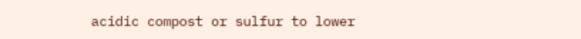acidic compost or sulfur to lower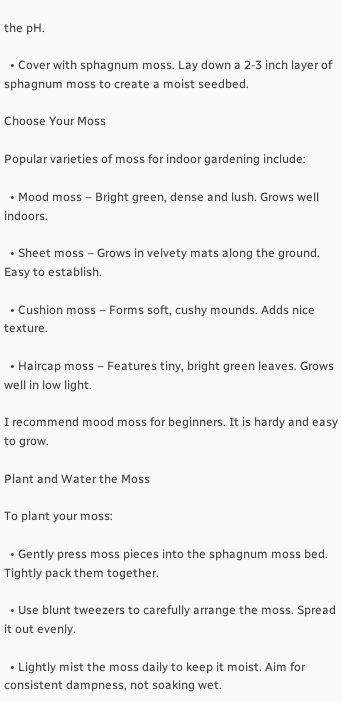the pH.

  • Cover with sphagnum moss. Lay down a 2-3 inch layer of sphagnum moss to create a moist seedbed.

Choose Your Moss

Popular varieties of moss for indoor gardening include:

  • Mood moss – Bright green, dense and lush. Grows well indoors.

  • Sheet moss – Grows in velvety mats along the ground. Easy to establish.

  • Cushion moss – Forms soft, cushy mounds. Adds nice texture.

  • Haircap moss – Features tiny, bright green leaves. Grows well in low light.

I recommend mood moss for beginners. It is hardy and easy to grow.

Plant and Water the Moss

To plant your moss:

  • Gently press moss pieces into the sphagnum moss bed. Tightly pack them together.

  • Use blunt tweezers to carefully arrange the moss. Spread it out evenly.

  • Lightly mist the moss daily to keep it moist. Aim for consistent dampness, not soaking wet.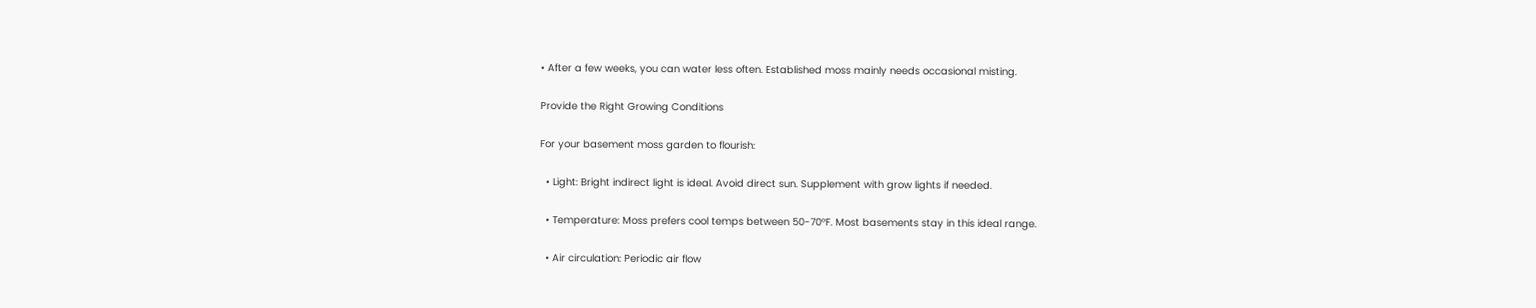• After a few weeks, you can water less often. Established moss mainly needs occasional misting.

Provide the Right Growing Conditions

For your basement moss garden to flourish:

  • Light: Bright indirect light is ideal. Avoid direct sun. Supplement with grow lights if needed.

  • Temperature: Moss prefers cool temps between 50-70°F. Most basements stay in this ideal range.

  • Air circulation: Periodic air flow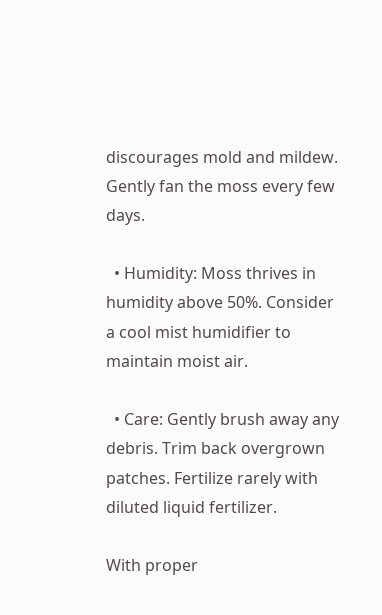discourages mold and mildew. Gently fan the moss every few days.

  • Humidity: Moss thrives in humidity above 50%. Consider a cool mist humidifier to maintain moist air.

  • Care: Gently brush away any debris. Trim back overgrown patches. Fertilize rarely with diluted liquid fertilizer.

With proper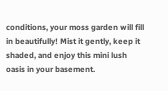conditions, your moss garden will fill in beautifully! Mist it gently, keep it shaded, and enjoy this mini lush oasis in your basement.